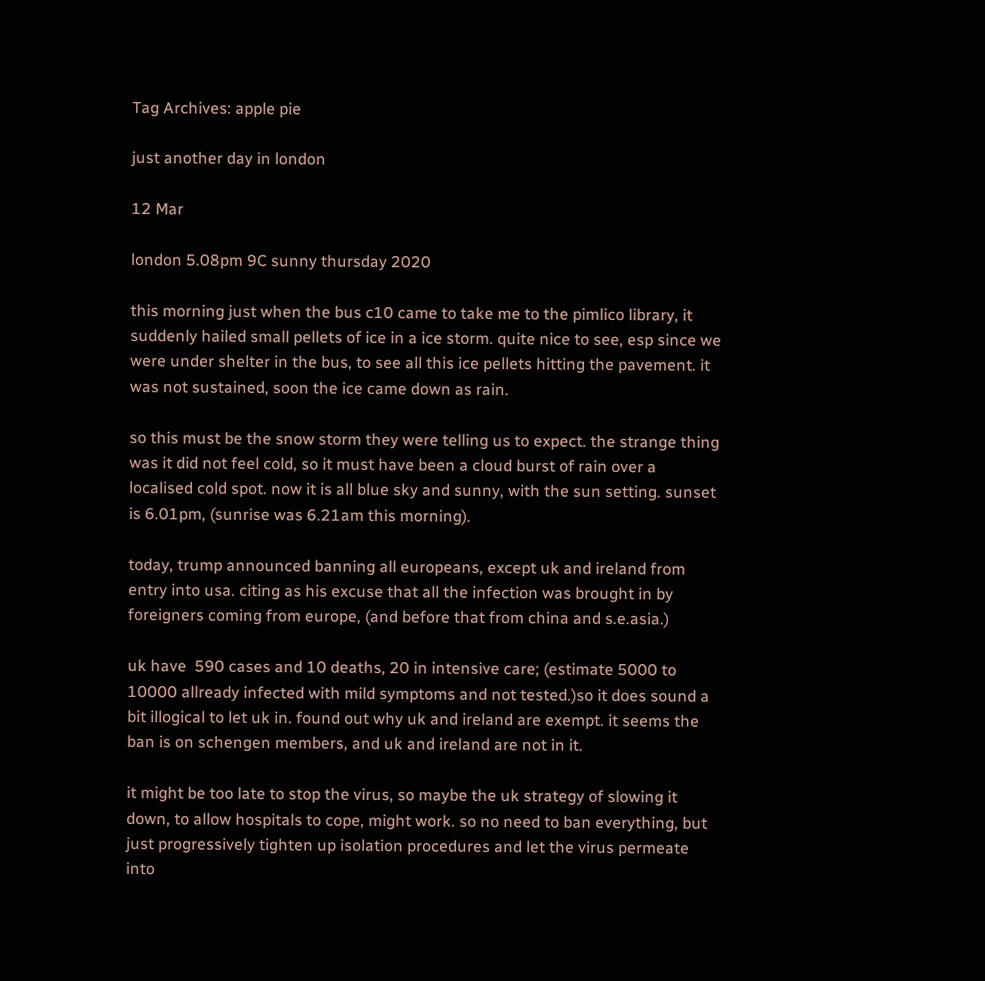Tag Archives: apple pie

just another day in london

12 Mar

london 5.08pm 9C sunny thursday 2020

this morning just when the bus c10 came to take me to the pimlico library, it suddenly hailed small pellets of ice in a ice storm. quite nice to see, esp since we were under shelter in the bus, to see all this ice pellets hitting the pavement. it was not sustained, soon the ice came down as rain.

so this must be the snow storm they were telling us to expect. the strange thing was it did not feel cold, so it must have been a cloud burst of rain over a localised cold spot. now it is all blue sky and sunny, with the sun setting. sunset is 6.01pm, (sunrise was 6.21am this morning).

today, trump announced banning all europeans, except uk and ireland from entry into usa. citing as his excuse that all the infection was brought in by foreigners coming from europe, (and before that from china and s.e.asia.)

uk have  590 cases and 10 deaths, 20 in intensive care; (estimate 5000 to 10000 allready infected with mild symptoms and not tested.)so it does sound a bit illogical to let uk in. found out why uk and ireland are exempt. it seems the ban is on schengen members, and uk and ireland are not in it.

it might be too late to stop the virus, so maybe the uk strategy of slowing it down, to allow hospitals to cope, might work. so no need to ban everything, but just progressively tighten up isolation procedures and let the virus permeate into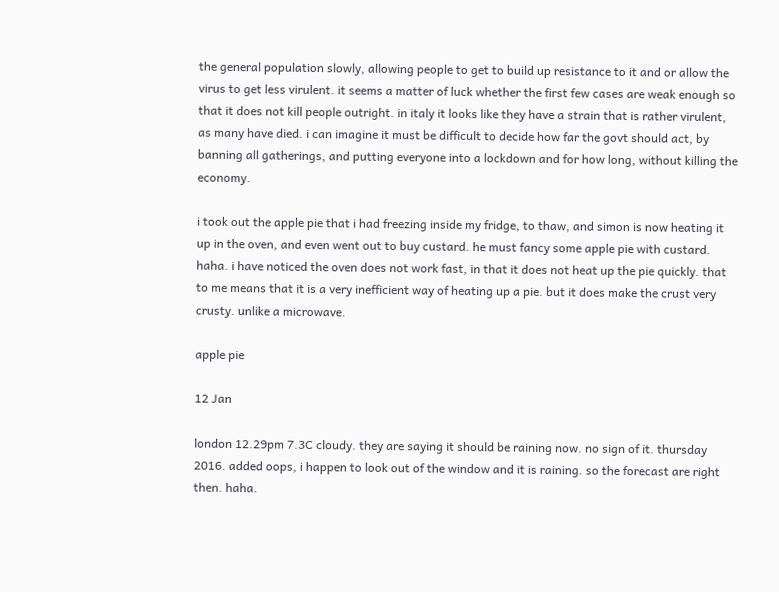the general population slowly, allowing people to get to build up resistance to it and or allow the virus to get less virulent. it seems a matter of luck whether the first few cases are weak enough so that it does not kill people outright. in italy it looks like they have a strain that is rather virulent, as many have died. i can imagine it must be difficult to decide how far the govt should act, by banning all gatherings, and putting everyone into a lockdown and for how long, without killing the economy.

i took out the apple pie that i had freezing inside my fridge, to thaw, and simon is now heating it up in the oven, and even went out to buy custard. he must fancy some apple pie with custard. haha. i have noticed the oven does not work fast, in that it does not heat up the pie quickly. that to me means that it is a very inefficient way of heating up a pie. but it does make the crust very crusty. unlike a microwave.

apple pie

12 Jan

london 12.29pm 7.3C cloudy. they are saying it should be raining now. no sign of it. thursday 2016. added oops, i happen to look out of the window and it is raining. so the forecast are right then. haha.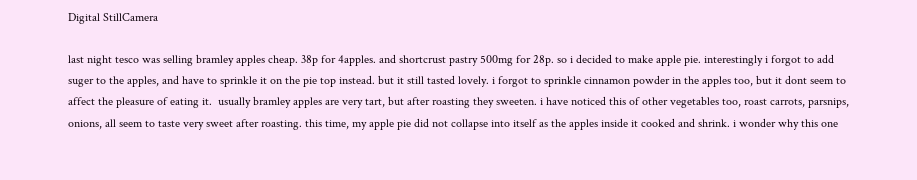Digital StillCamera

last night tesco was selling bramley apples cheap. 38p for 4apples. and shortcrust pastry 500mg for 28p. so i decided to make apple pie. interestingly i forgot to add suger to the apples, and have to sprinkle it on the pie top instead. but it still tasted lovely. i forgot to sprinkle cinnamon powder in the apples too, but it dont seem to affect the pleasure of eating it.  usually bramley apples are very tart, but after roasting they sweeten. i have noticed this of other vegetables too, roast carrots, parsnips, onions, all seem to taste very sweet after roasting. this time, my apple pie did not collapse into itself as the apples inside it cooked and shrink. i wonder why this one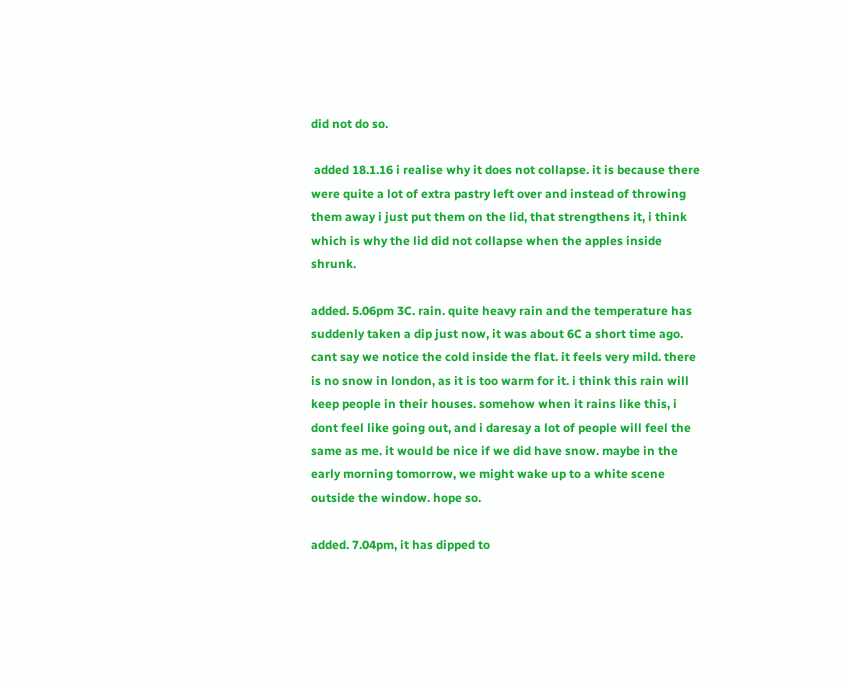did not do so.

 added 18.1.16 i realise why it does not collapse. it is because there were quite a lot of extra pastry left over and instead of throwing them away i just put them on the lid, that strengthens it, i think which is why the lid did not collapse when the apples inside shrunk.

added. 5.06pm 3C. rain. quite heavy rain and the temperature has suddenly taken a dip just now, it was about 6C a short time ago. cant say we notice the cold inside the flat. it feels very mild. there is no snow in london, as it is too warm for it. i think this rain will keep people in their houses. somehow when it rains like this, i dont feel like going out, and i daresay a lot of people will feel the same as me. it would be nice if we did have snow. maybe in the early morning tomorrow, we might wake up to a white scene outside the window. hope so.

added. 7.04pm, it has dipped to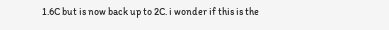1.6C but is now back up to 2C. i wonder if this is the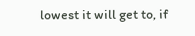lowest it will get to, if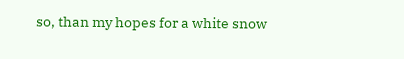so, than my hopes for a white snow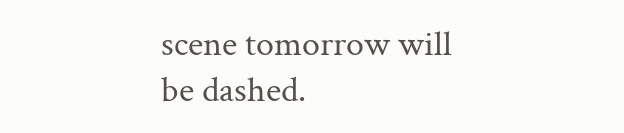scene tomorrow will be dashed.